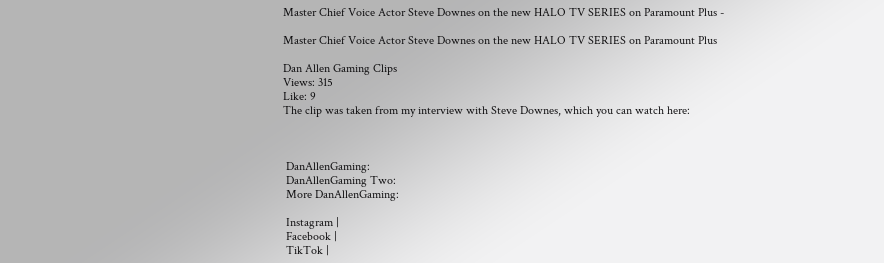Master Chief Voice Actor Steve Downes on the new HALO TV SERIES on Paramount Plus -

Master Chief Voice Actor Steve Downes on the new HALO TV SERIES on Paramount Plus

Dan Allen Gaming Clips
Views: 315
Like: 9
The clip was taken from my interview with Steve Downes, which you can watch here:



 DanAllenGaming:
 DanAllenGaming Two:
 More DanAllenGaming:

 Instagram |
 Facebook |
 TikTok |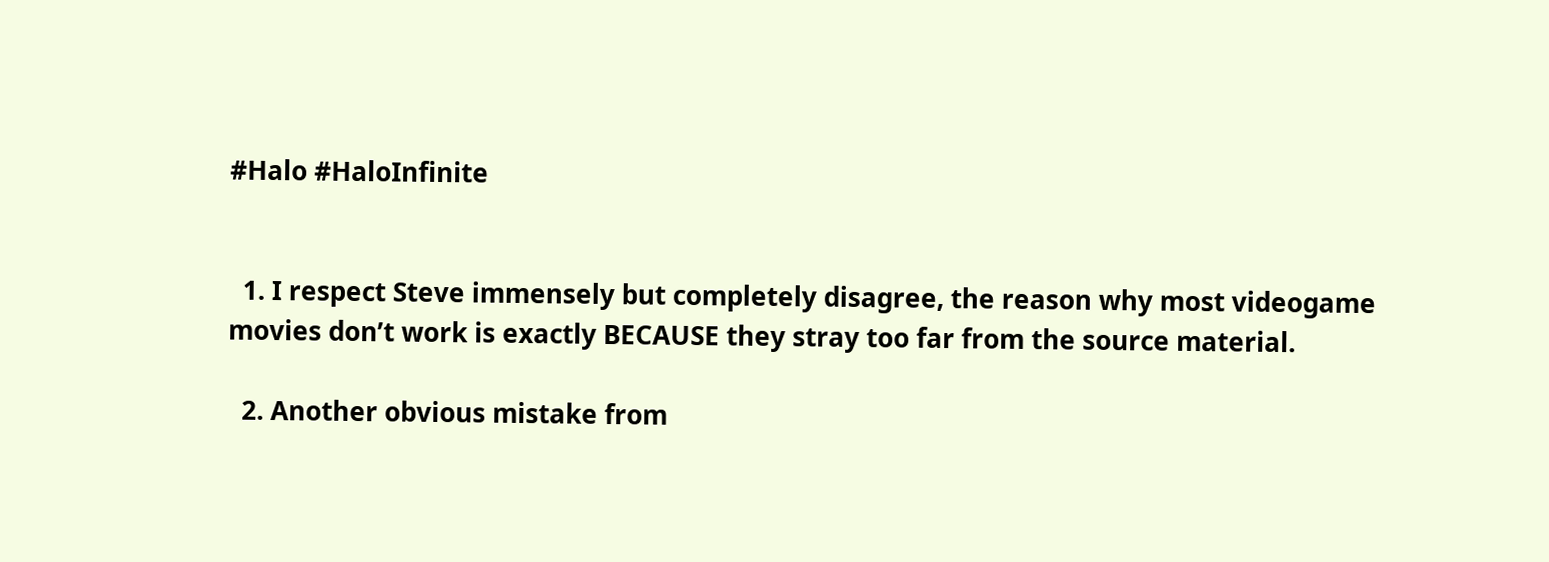#Halo #HaloInfinite


  1. I respect Steve immensely but completely disagree, the reason why most videogame movies don’t work is exactly BECAUSE they stray too far from the source material.

  2. Another obvious mistake from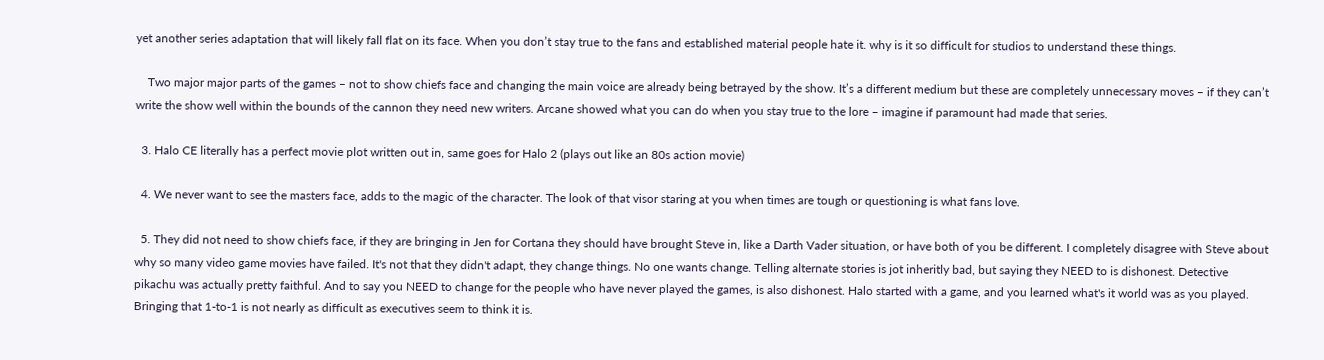yet another series adaptation that will likely fall flat on its face. When you don’t stay true to the fans and established material people hate it. why is it so difficult for studios to understand these things.

    Two major major parts of the games – not to show chiefs face and changing the main voice are already being betrayed by the show. It’s a different medium but these are completely unnecessary moves – if they can’t write the show well within the bounds of the cannon they need new writers. Arcane showed what you can do when you stay true to the lore – imagine if paramount had made that series.

  3. Halo CE literally has a perfect movie plot written out in, same goes for Halo 2 (plays out like an 80s action movie)

  4. We never want to see the masters face, adds to the magic of the character. The look of that visor staring at you when times are tough or questioning is what fans love.

  5. They did not need to show chiefs face, if they are bringing in Jen for Cortana they should have brought Steve in, like a Darth Vader situation, or have both of you be different. I completely disagree with Steve about why so many video game movies have failed. It's not that they didn't adapt, they change things. No one wants change. Telling alternate stories is jot inheritly bad, but saying they NEED to is dishonest. Detective pikachu was actually pretty faithful. And to say you NEED to change for the people who have never played the games, is also dishonest. Halo started with a game, and you learned what's it world was as you played. Bringing that 1-to-1 is not nearly as difficult as executives seem to think it is.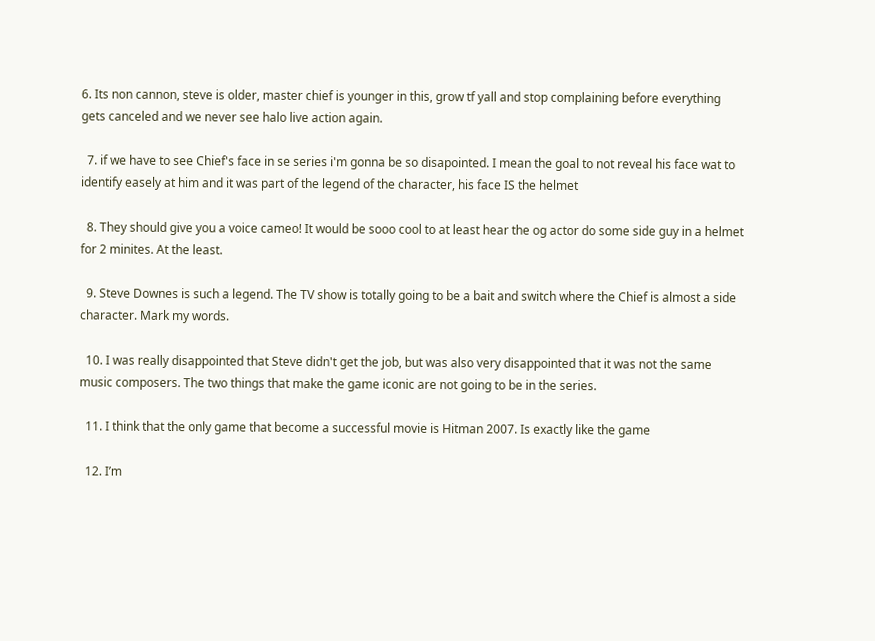6. Its non cannon, steve is older, master chief is younger in this, grow tf yall and stop complaining before everything gets canceled and we never see halo live action again.

  7. if we have to see Chief's face in se series i'm gonna be so disapointed. I mean the goal to not reveal his face wat to identify easely at him and it was part of the legend of the character, his face IS the helmet

  8. They should give you a voice cameo! It would be sooo cool to at least hear the og actor do some side guy in a helmet for 2 minites. At the least.

  9. Steve Downes is such a legend. The TV show is totally going to be a bait and switch where the Chief is almost a side character. Mark my words.

  10. I was really disappointed that Steve didn't get the job, but was also very disappointed that it was not the same music composers. The two things that make the game iconic are not going to be in the series.

  11. I think that the only game that become a successful movie is Hitman 2007. Is exactly like the game

  12. I’m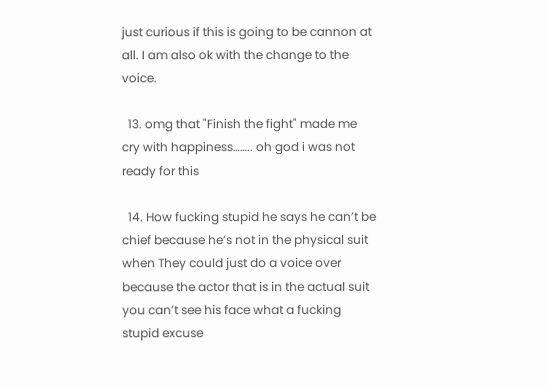just curious if this is going to be cannon at all. I am also ok with the change to the voice.

  13. omg that "Finish the fight" made me cry with happiness…….. oh god i was not ready for this

  14. How fucking stupid he says he can’t be chief because he’s not in the physical suit when They could just do a voice over because the actor that is in the actual suit you can’t see his face what a fucking stupid excuse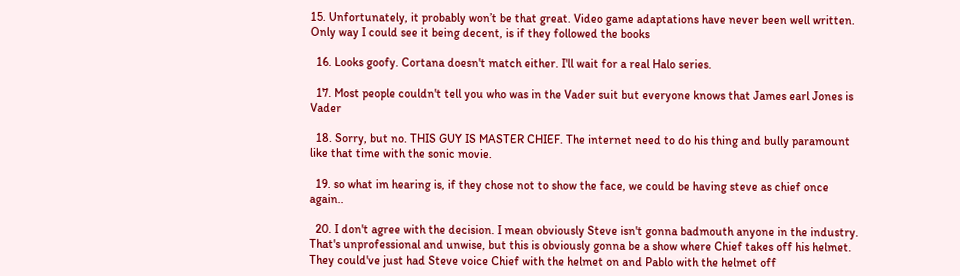15. Unfortunately, it probably won’t be that great. Video game adaptations have never been well written. Only way I could see it being decent, is if they followed the books

  16. Looks goofy. Cortana doesn't match either. I'll wait for a real Halo series.

  17. Most people couldn't tell you who was in the Vader suit but everyone knows that James earl Jones is Vader

  18. Sorry, but no. THIS GUY IS MASTER CHIEF. The internet need to do his thing and bully paramount like that time with the sonic movie.

  19. so what im hearing is, if they chose not to show the face, we could be having steve as chief once again..

  20. I don't agree with the decision. I mean obviously Steve isn't gonna badmouth anyone in the industry. That's unprofessional and unwise, but this is obviously gonna be a show where Chief takes off his helmet. They could've just had Steve voice Chief with the helmet on and Pablo with the helmet off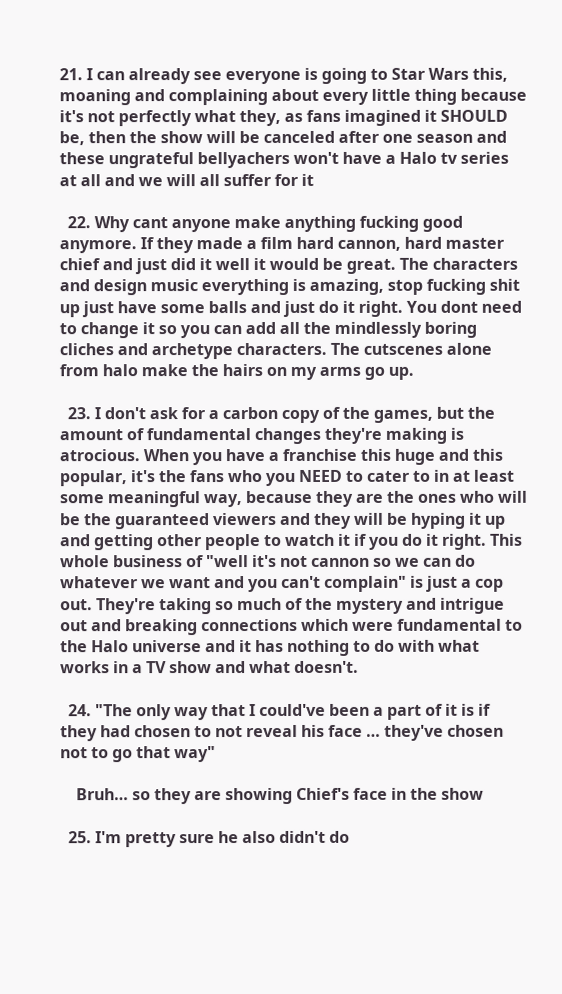21. I can already see everyone is going to Star Wars this, moaning and complaining about every little thing because it's not perfectly what they, as fans imagined it SHOULD be, then the show will be canceled after one season and these ungrateful bellyachers won't have a Halo tv series at all and we will all suffer for it

  22. Why cant anyone make anything fucking good anymore. If they made a film hard cannon, hard master chief and just did it well it would be great. The characters and design music everything is amazing, stop fucking shit up just have some balls and just do it right. You dont need to change it so you can add all the mindlessly boring cliches and archetype characters. The cutscenes alone from halo make the hairs on my arms go up.

  23. I don't ask for a carbon copy of the games, but the amount of fundamental changes they're making is atrocious. When you have a franchise this huge and this popular, it's the fans who you NEED to cater to in at least some meaningful way, because they are the ones who will be the guaranteed viewers and they will be hyping it up and getting other people to watch it if you do it right. This whole business of "well it's not cannon so we can do whatever we want and you can't complain" is just a cop out. They're taking so much of the mystery and intrigue out and breaking connections which were fundamental to the Halo universe and it has nothing to do with what works in a TV show and what doesn't.

  24. "The only way that I could've been a part of it is if they had chosen to not reveal his face … they've chosen not to go that way"

    Bruh… so they are showing Chief's face in the show

  25. I'm pretty sure he also didn't do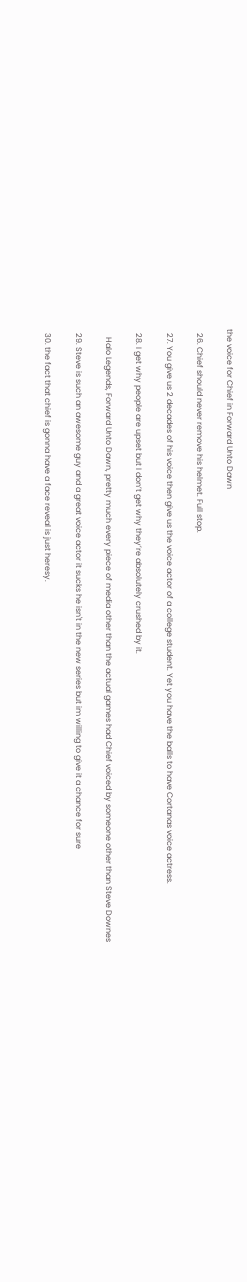the voice for Chief in Forward Unto Dawn

  26. Chief should never remove his helmet. Full stop.

  27. You give us 2 decades of his voice then give us the voice actor of a college student. Yet you have the balls to have Cortanas voice actress.

  28. I get why people are upset but I don’t get why they’re absolutely crushed by it.

    Halo Legends, Forward Unto Dawn, pretty much every piece of media other than the actual games had Chief voiced by someone other than Steve Downes

  29. Steve is such an awesome guy and a great voice actor it sucks he isn't in the new series but im willing to give it a chance for sure

  30. the fact that chief is gonna have a face reveal is just heresy.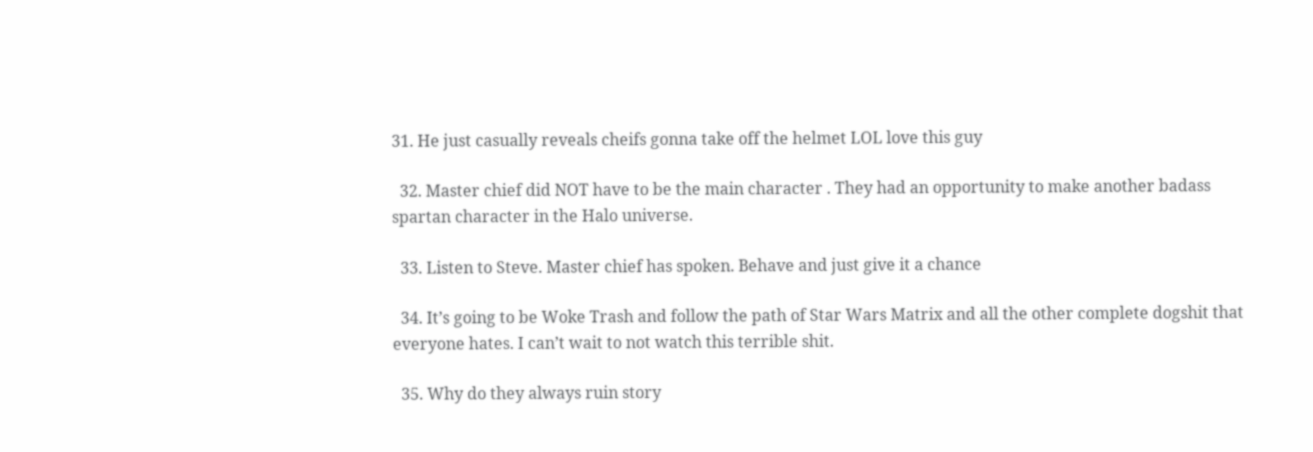31. He just casually reveals cheifs gonna take off the helmet LOL love this guy

  32. Master chief did NOT have to be the main character . They had an opportunity to make another badass spartan character in the Halo universe.

  33. Listen to Steve. Master chief has spoken. Behave and just give it a chance

  34. It’s going to be Woke Trash and follow the path of Star Wars Matrix and all the other complete dogshit that everyone hates. I can’t wait to not watch this terrible shit.

  35. Why do they always ruin story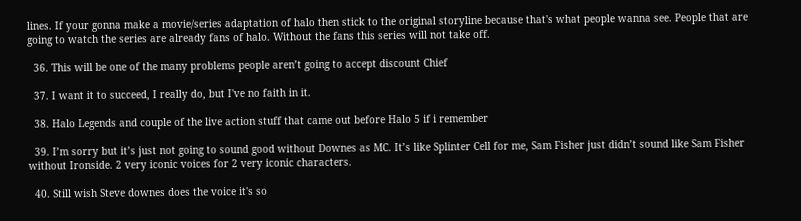lines. If your gonna make a movie/series adaptation of halo then stick to the original storyline because that's what people wanna see. People that are going to watch the series are already fans of halo. Without the fans this series will not take off.

  36. This will be one of the many problems people aren’t going to accept discount Chief

  37. I want it to succeed, I really do, but I've no faith in it.

  38. Halo Legends and couple of the live action stuff that came out before Halo 5 if i remember

  39. I’m sorry but it’s just not going to sound good without Downes as MC. It’s like Splinter Cell for me, Sam Fisher just didn’t sound like Sam Fisher without Ironside. 2 very iconic voices for 2 very iconic characters.

  40. Still wish Steve downes does the voice it's so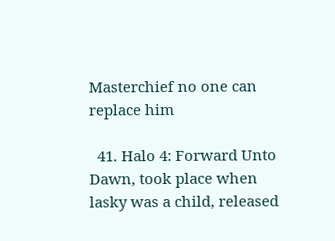Masterchief no one can replace him

  41. Halo 4: Forward Unto Dawn, took place when lasky was a child, released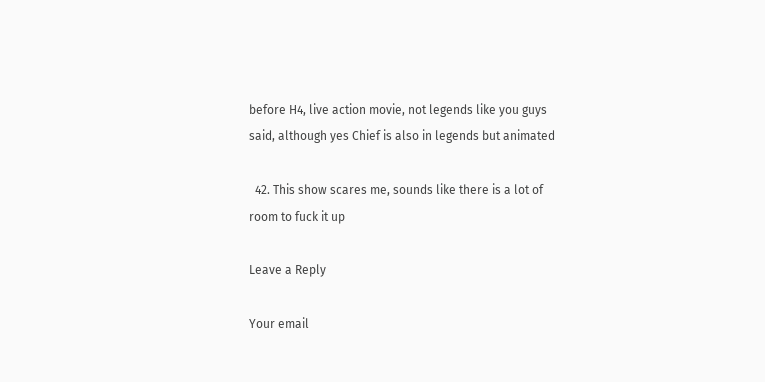before H4, live action movie, not legends like you guys said, although yes Chief is also in legends but animated

  42. This show scares me, sounds like there is a lot of room to fuck it up

Leave a Reply

Your email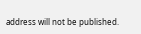address will not be published.